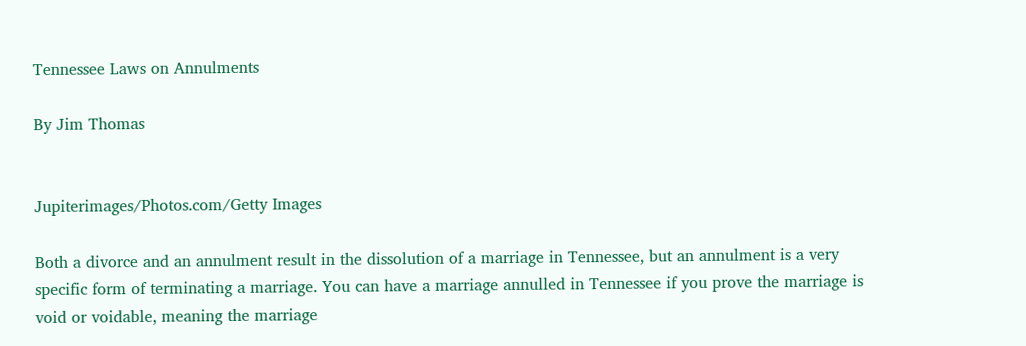Tennessee Laws on Annulments

By Jim Thomas


Jupiterimages/Photos.com/Getty Images

Both a divorce and an annulment result in the dissolution of a marriage in Tennessee, but an annulment is a very specific form of terminating a marriage. You can have a marriage annulled in Tennessee if you prove the marriage is void or voidable, meaning the marriage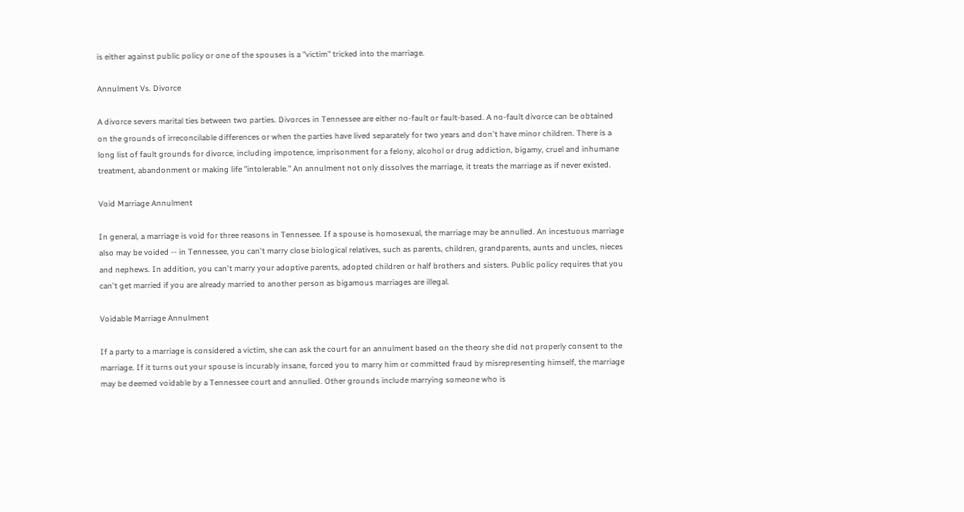is either against public policy or one of the spouses is a "victim" tricked into the marriage.

Annulment Vs. Divorce

A divorce severs marital ties between two parties. Divorces in Tennessee are either no-fault or fault-based. A no-fault divorce can be obtained on the grounds of irreconcilable differences or when the parties have lived separately for two years and don't have minor children. There is a long list of fault grounds for divorce, including impotence, imprisonment for a felony, alcohol or drug addiction, bigamy, cruel and inhumane treatment, abandonment or making life "intolerable." An annulment not only dissolves the marriage, it treats the marriage as if never existed.

Void Marriage Annulment

In general, a marriage is void for three reasons in Tennessee. If a spouse is homosexual, the marriage may be annulled. An incestuous marriage also may be voided -- in Tennessee, you can't marry close biological relatives, such as parents, children, grandparents, aunts and uncles, nieces and nephews. In addition, you can't marry your adoptive parents, adopted children or half brothers and sisters. Public policy requires that you can't get married if you are already married to another person as bigamous marriages are illegal.

Voidable Marriage Annulment

If a party to a marriage is considered a victim, she can ask the court for an annulment based on the theory she did not properly consent to the marriage. If it turns out your spouse is incurably insane, forced you to marry him or committed fraud by misrepresenting himself, the marriage may be deemed voidable by a Tennessee court and annulled. Other grounds include marrying someone who is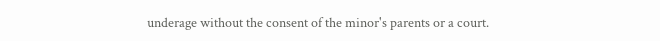underage without the consent of the minor's parents or a court.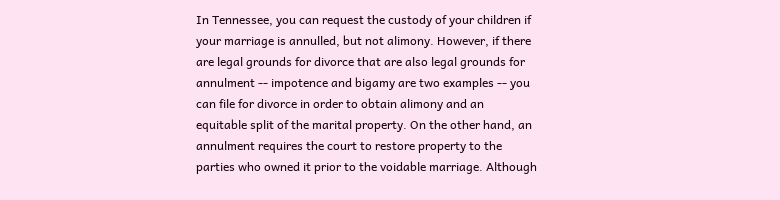In Tennessee, you can request the custody of your children if your marriage is annulled, but not alimony. However, if there are legal grounds for divorce that are also legal grounds for annulment -- impotence and bigamy are two examples -- you can file for divorce in order to obtain alimony and an equitable split of the marital property. On the other hand, an annulment requires the court to restore property to the parties who owned it prior to the voidable marriage. Although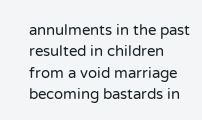annulments in the past resulted in children from a void marriage becoming bastards in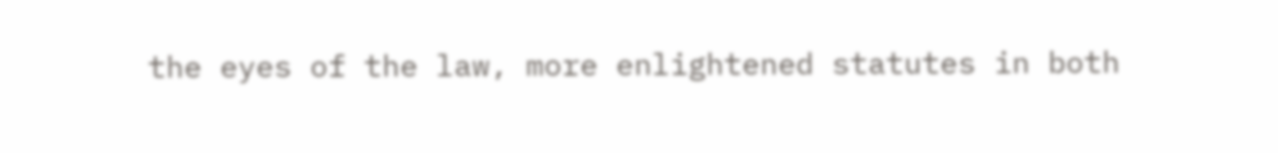the eyes of the law, more enlightened statutes in both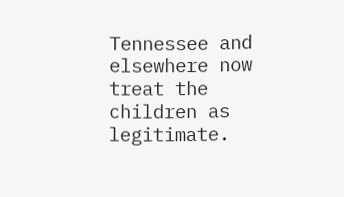Tennessee and elsewhere now treat the children as legitimate.